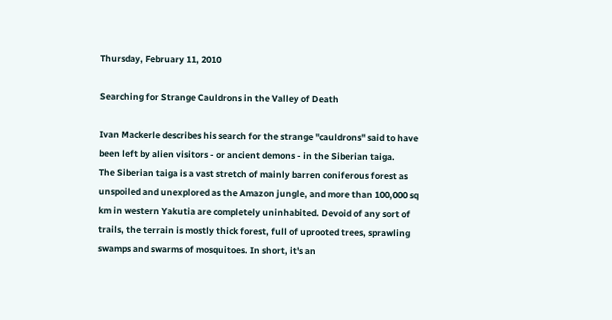Thursday, February 11, 2010

Searching for Strange Cauldrons in the Valley of Death

Ivan Mackerle describes his search for the strange "cauldrons" said to have been left by alien visitors - or ancient demons - in the Siberian taiga.
The Siberian taiga is a vast stretch of mainly barren coniferous forest as unspoiled and unexplored as the Amazon jungle, and more than 100,000 sq km in western Yakutia are completely uninhabited. Devoid of any sort of trails, the terrain is mostly thick forest, full of uprooted trees, sprawling swamps and swarms of mosquitoes. In short, it's an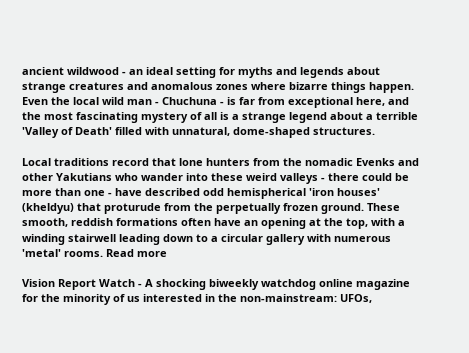ancient wildwood - an ideal setting for myths and legends about strange creatures and anomalous zones where bizarre things happen. Even the local wild man - Chuchuna - is far from exceptional here, and the most fascinating mystery of all is a strange legend about a terrible 'Valley of Death' filled with unnatural, dome-shaped structures.

Local traditions record that lone hunters from the nomadic Evenks and other Yakutians who wander into these weird valleys - there could be more than one - have described odd hemispherical 'iron houses' (kheldyu) that proturude from the perpetually frozen ground. These smooth, reddish formations often have an opening at the top, with a winding stairwell leading down to a circular gallery with numerous 'metal' rooms. Read more

Vision Report Watch - A shocking biweekly watchdog online magazine for the minority of us interested in the non-mainstream: UFOs,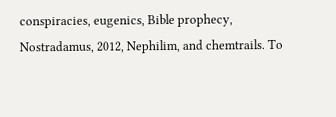conspiracies, eugenics, Bible prophecy, Nostradamus, 2012, Nephilim, and chemtrails. To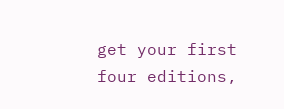get your first four editions,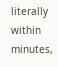literally within minutes,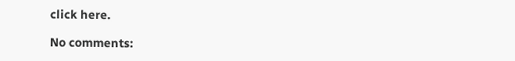click here.

No comments: